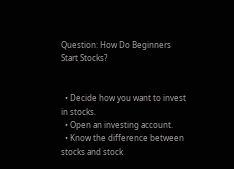Question: How Do Beginners Start Stocks?


  • Decide how you want to invest in stocks.
  • Open an investing account.
  • Know the difference between stocks and stock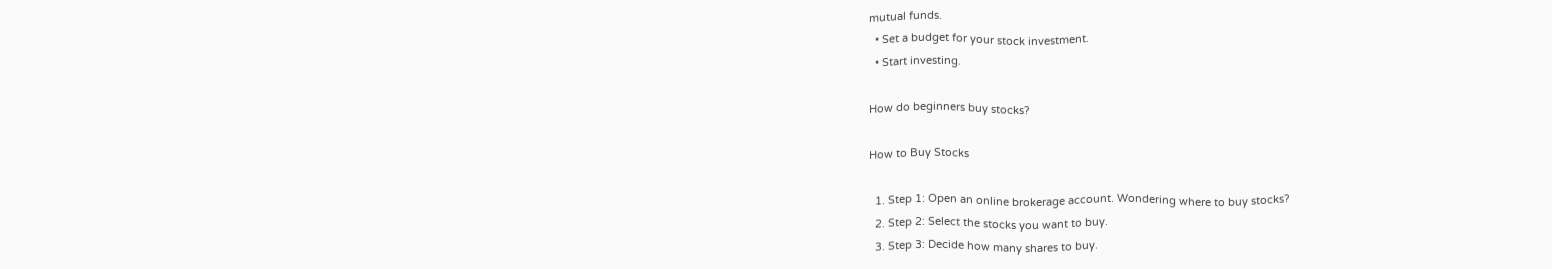mutual funds.
  • Set a budget for your stock investment.
  • Start investing.

How do beginners buy stocks?

How to Buy Stocks

  1. Step 1: Open an online brokerage account. Wondering where to buy stocks?
  2. Step 2: Select the stocks you want to buy.
  3. Step 3: Decide how many shares to buy.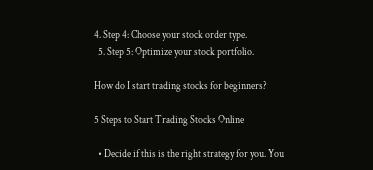4. Step 4: Choose your stock order type.
  5. Step 5: Optimize your stock portfolio.

How do I start trading stocks for beginners?

5 Steps to Start Trading Stocks Online

  • Decide if this is the right strategy for you. You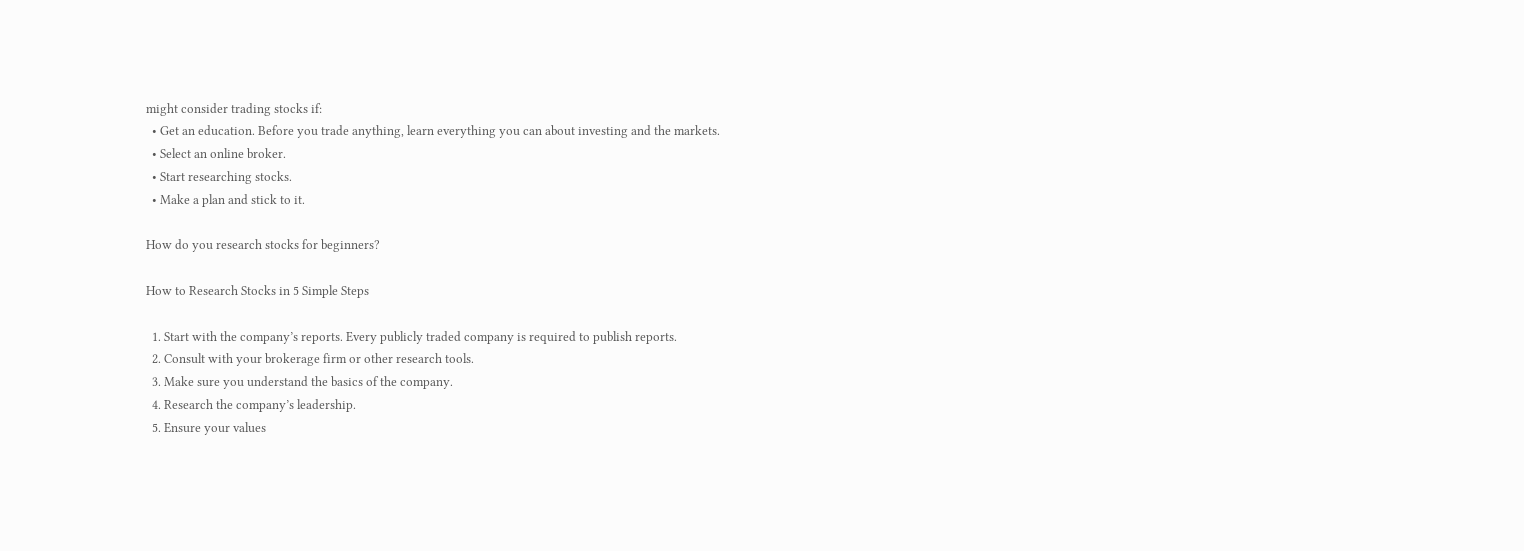might consider trading stocks if:
  • Get an education. Before you trade anything, learn everything you can about investing and the markets.
  • Select an online broker.
  • Start researching stocks.
  • Make a plan and stick to it.

How do you research stocks for beginners?

How to Research Stocks in 5 Simple Steps

  1. Start with the company’s reports. Every publicly traded company is required to publish reports.
  2. Consult with your brokerage firm or other research tools.
  3. Make sure you understand the basics of the company.
  4. Research the company’s leadership.
  5. Ensure your values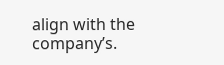align with the company’s.